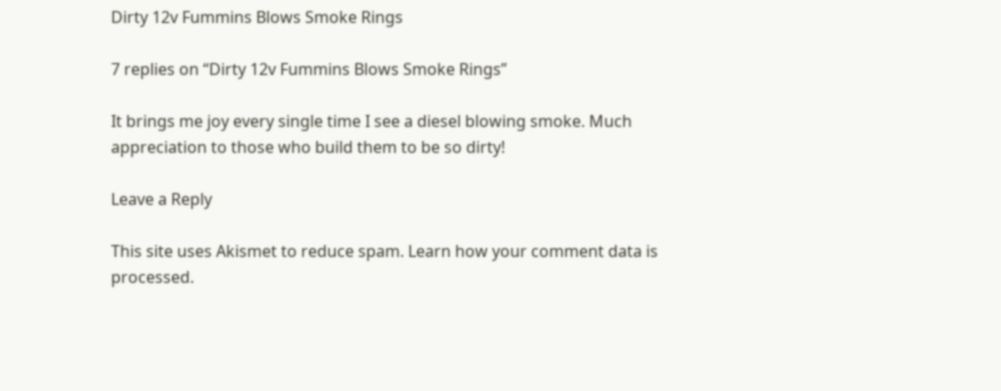Dirty 12v Fummins Blows Smoke Rings

7 replies on “Dirty 12v Fummins Blows Smoke Rings”

It brings me joy every single time I see a diesel blowing smoke. Much appreciation to those who build them to be so dirty!

Leave a Reply

This site uses Akismet to reduce spam. Learn how your comment data is processed.